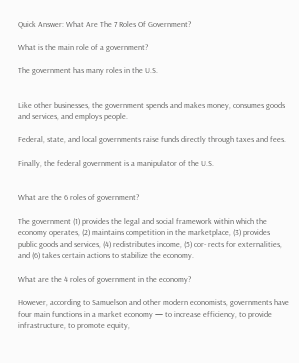Quick Answer: What Are The 7 Roles Of Government?

What is the main role of a government?

The government has many roles in the U.S.


Like other businesses, the government spends and makes money, consumes goods and services, and employs people.

Federal, state, and local governments raise funds directly through taxes and fees.

Finally, the federal government is a manipulator of the U.S.


What are the 6 roles of government?

The government (1) provides the legal and social framework within which the economy operates, (2) maintains competition in the marketplace, (3) provides public goods and services, (4) redistributes income, (5) cor- rects for externalities, and (6) takes certain actions to stabilize the economy.

What are the 4 roles of government in the economy?

However, according to Samuelson and other modern economists, governments have four main functions in a market economy — to increase efficiency, to provide infrastructure, to promote equity,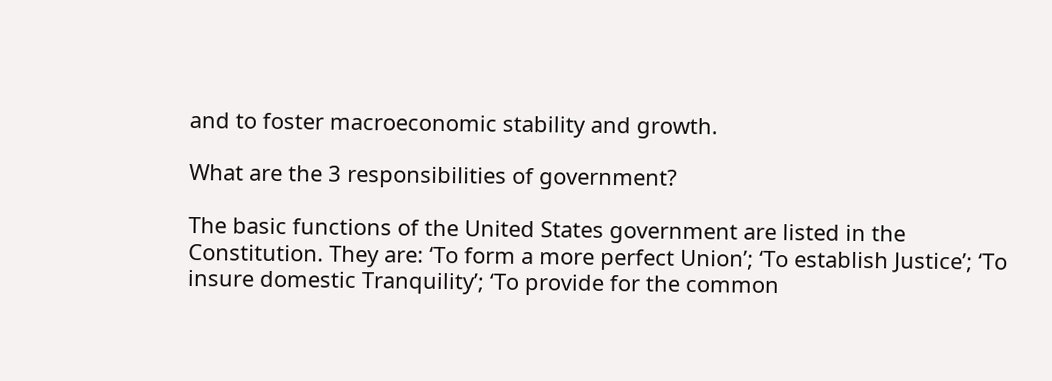and to foster macroeconomic stability and growth.

What are the 3 responsibilities of government?

The basic functions of the United States government are listed in the Constitution. They are: ‘To form a more perfect Union’; ‘To establish Justice’; ‘To insure domestic Tranquility’; ‘To provide for the common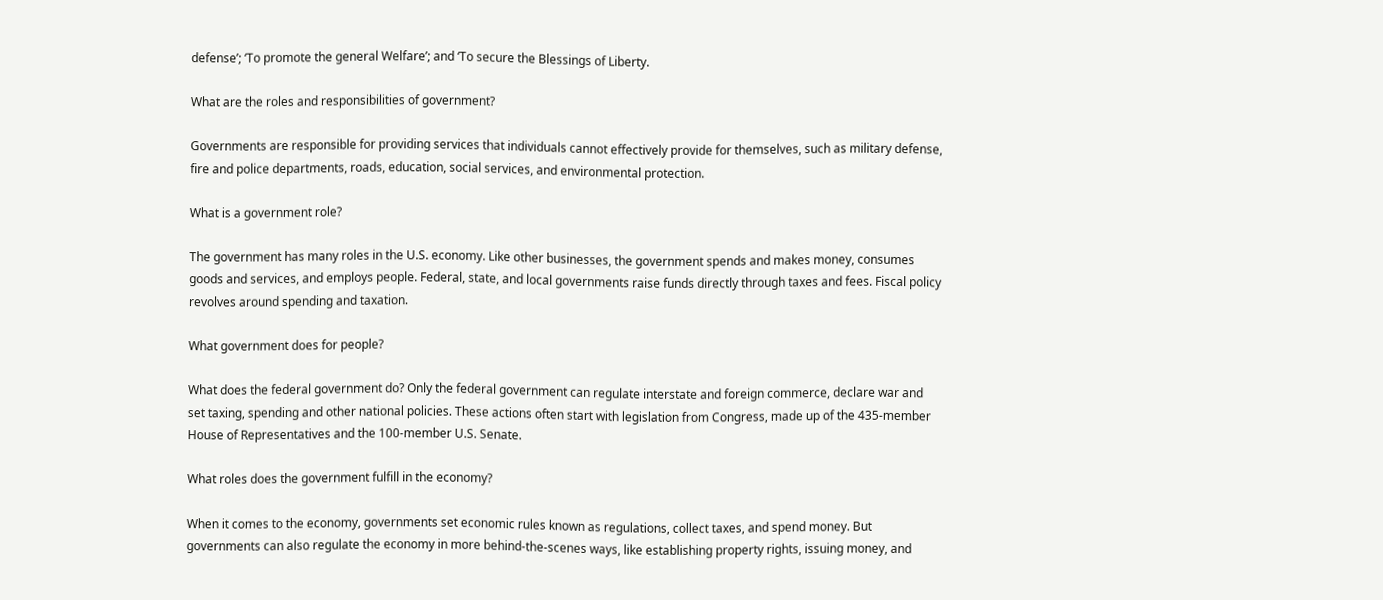defense’; ‘To promote the general Welfare’; and ‘To secure the Blessings of Liberty.

What are the roles and responsibilities of government?

Governments are responsible for providing services that individuals cannot effectively provide for themselves, such as military defense, fire and police departments, roads, education, social services, and environmental protection.

What is a government role?

The government has many roles in the U.S. economy. Like other businesses, the government spends and makes money, consumes goods and services, and employs people. Federal, state, and local governments raise funds directly through taxes and fees. Fiscal policy revolves around spending and taxation.

What government does for people?

What does the federal government do? Only the federal government can regulate interstate and foreign commerce, declare war and set taxing, spending and other national policies. These actions often start with legislation from Congress, made up of the 435-member House of Representatives and the 100-member U.S. Senate.

What roles does the government fulfill in the economy?

When it comes to the economy, governments set economic rules known as regulations, collect taxes, and spend money. But governments can also regulate the economy in more behind-the-scenes ways, like establishing property rights, issuing money, and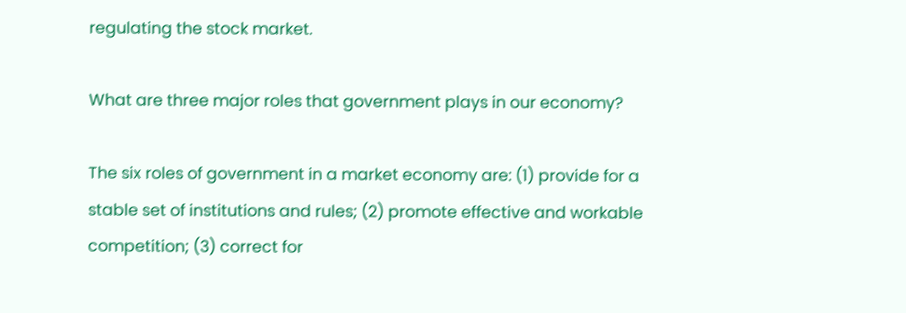regulating the stock market.

What are three major roles that government plays in our economy?

The six roles of government in a market economy are: (1) provide for a stable set of institutions and rules; (2) promote effective and workable competition; (3) correct for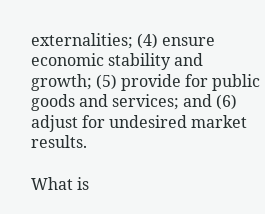externalities; (4) ensure economic stability and growth; (5) provide for public goods and services; and (6) adjust for undesired market results.

What is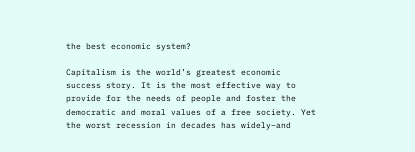the best economic system?

Capitalism is the world’s greatest economic success story. It is the most effective way to provide for the needs of people and foster the democratic and moral values of a free society. Yet the worst recession in decades has widely–and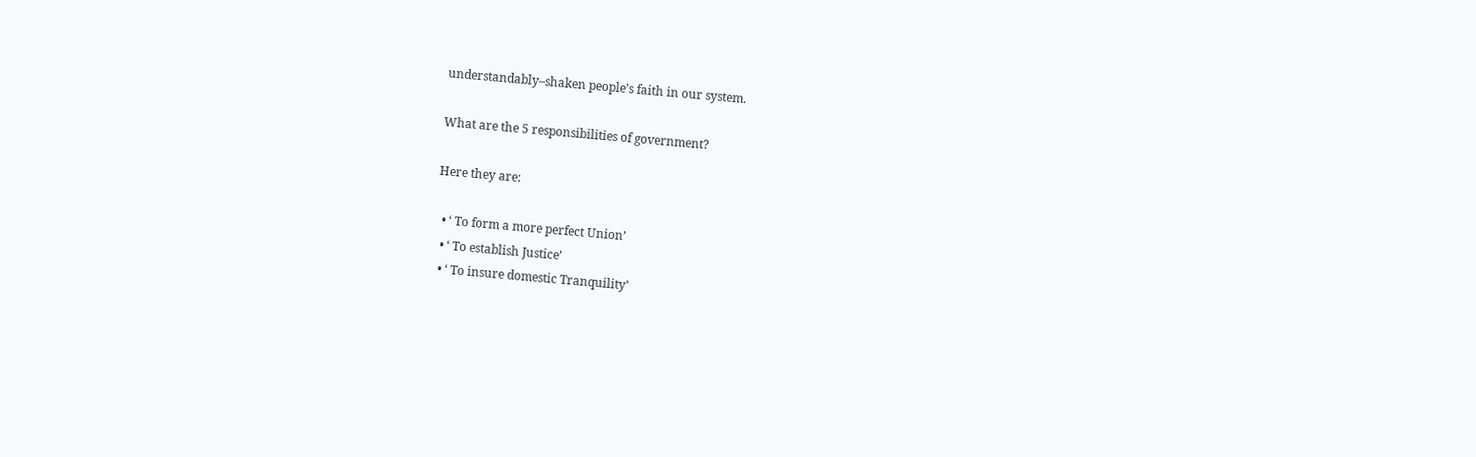understandably–shaken people’s faith in our system.

What are the 5 responsibilities of government?

Here they are:

  • ‘ To form a more perfect Union’
  • ‘ To establish Justice’
  • ‘ To insure domestic Tranquility’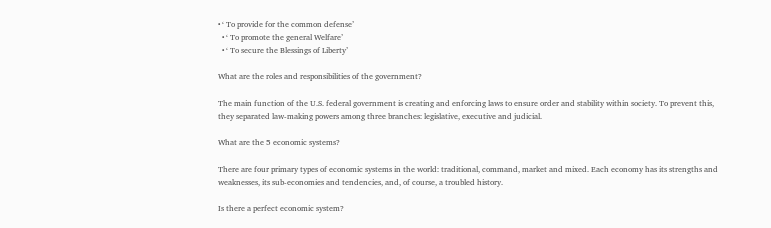• ‘ To provide for the common defense’
  • ‘ To promote the general Welfare’
  • ‘ To secure the Blessings of Liberty’

What are the roles and responsibilities of the government?

The main function of the U.S. federal government is creating and enforcing laws to ensure order and stability within society. To prevent this, they separated law-making powers among three branches: legislative, executive and judicial.

What are the 5 economic systems?

There are four primary types of economic systems in the world: traditional, command, market and mixed. Each economy has its strengths and weaknesses, its sub-economies and tendencies, and, of course, a troubled history.

Is there a perfect economic system?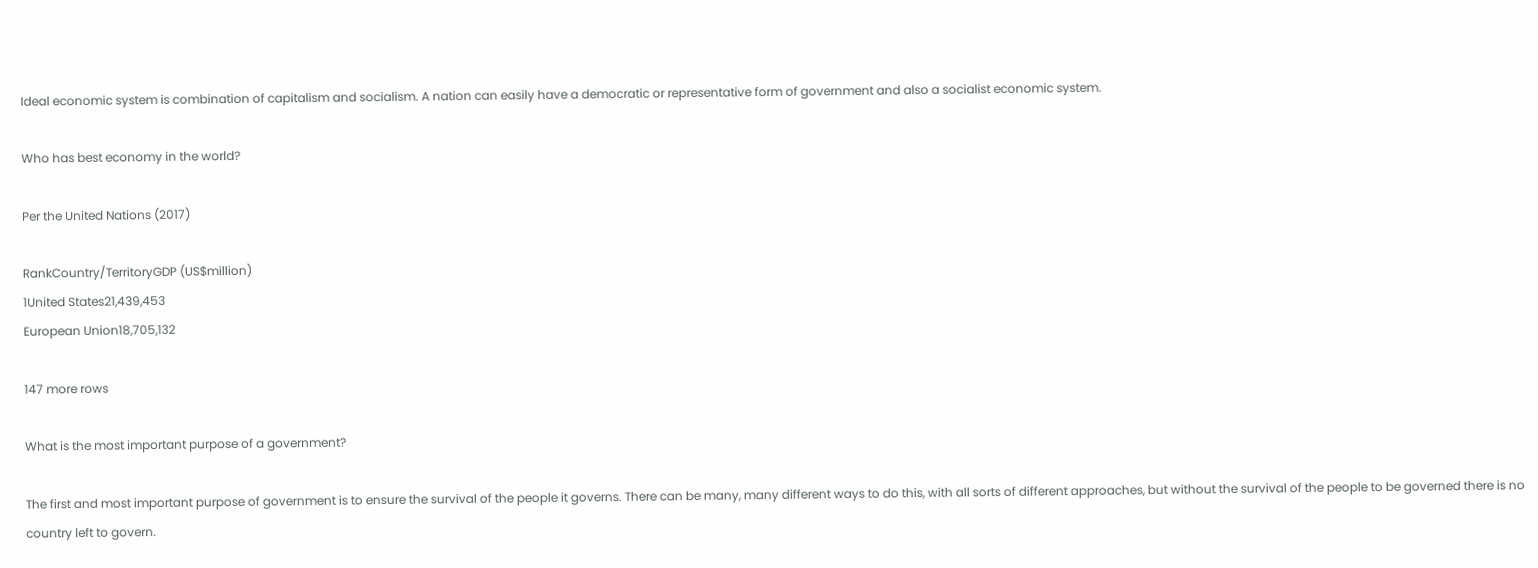Ideal economic system is combination of capitalism and socialism. A nation can easily have a democratic or representative form of government and also a socialist economic system.

Who has best economy in the world?

Per the United Nations (2017)

RankCountry/TerritoryGDP (US$million)
1United States21,439,453
European Union18,705,132

147 more rows

What is the most important purpose of a government?

The first and most important purpose of government is to ensure the survival of the people it governs. There can be many, many different ways to do this, with all sorts of different approaches, but without the survival of the people to be governed there is no country left to govern.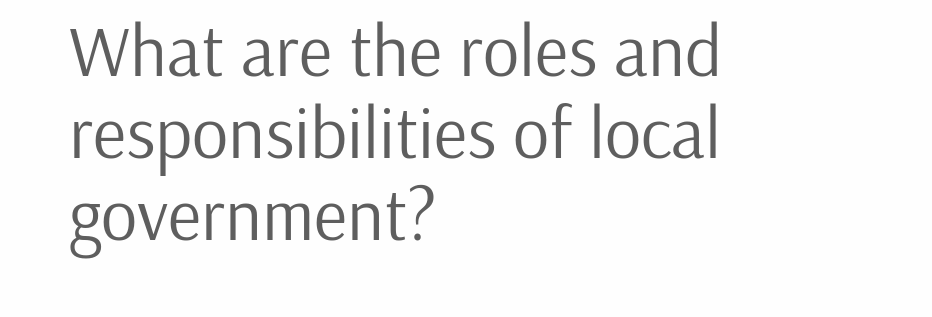What are the roles and responsibilities of local government?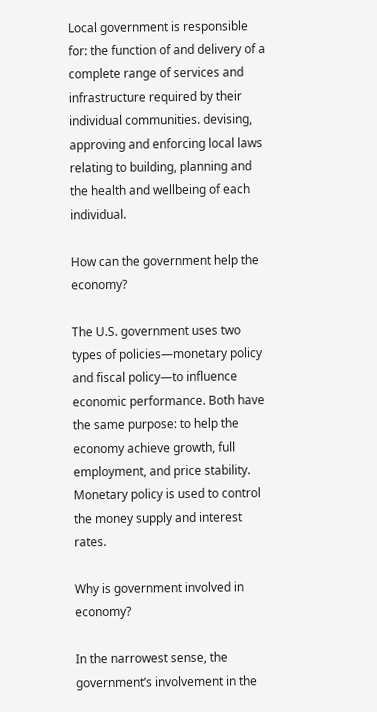Local government is responsible for: the function of and delivery of a complete range of services and infrastructure required by their individual communities. devising, approving and enforcing local laws relating to building, planning and the health and wellbeing of each individual.

How can the government help the economy?

The U.S. government uses two types of policies—monetary policy and fiscal policy—to influence economic performance. Both have the same purpose: to help the economy achieve growth, full employment, and price stability. Monetary policy is used to control the money supply and interest rates.

Why is government involved in economy?

In the narrowest sense, the government’s involvement in the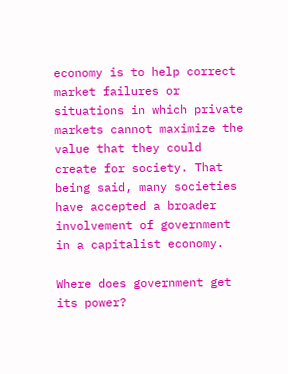economy is to help correct market failures or situations in which private markets cannot maximize the value that they could create for society. That being said, many societies have accepted a broader involvement of government in a capitalist economy.

Where does government get its power?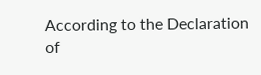According to the Declaration of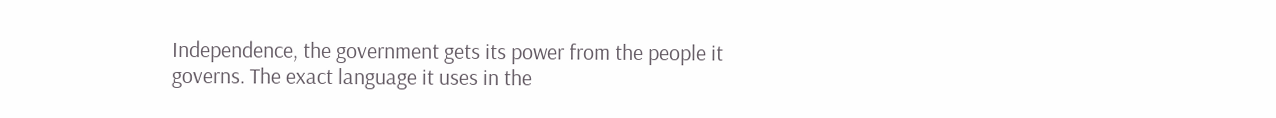Independence, the government gets its power from the people it governs. The exact language it uses in the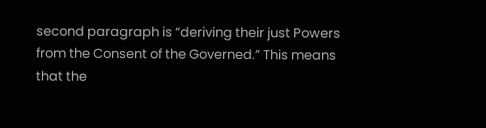second paragraph is “deriving their just Powers from the Consent of the Governed.” This means that the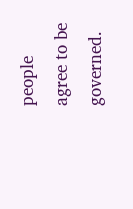people agree to be governed.